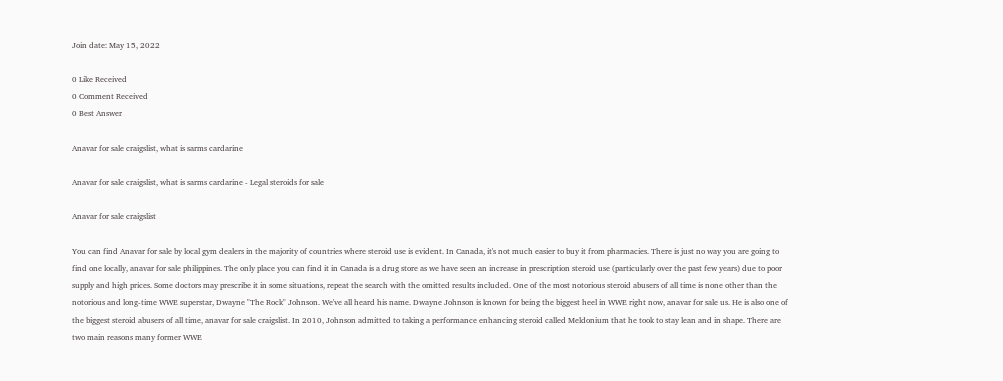Join date: May 15, 2022

0 Like Received
0 Comment Received
0 Best Answer

Anavar for sale craigslist, what is sarms cardarine

Anavar for sale craigslist, what is sarms cardarine - Legal steroids for sale

Anavar for sale craigslist

You can find Anavar for sale by local gym dealers in the majority of countries where steroid use is evident. In Canada, it's not much easier to buy it from pharmacies. There is just no way you are going to find one locally, anavar for sale philippines. The only place you can find it in Canada is a drug store as we have seen an increase in prescription steroid use (particularly over the past few years) due to poor supply and high prices. Some doctors may prescribe it in some situations, repeat the search with the omitted results included. One of the most notorious steroid abusers of all time is none other than the notorious and long-time WWE superstar, Dwayne "The Rock" Johnson. We've all heard his name. Dwayne Johnson is known for being the biggest heel in WWE right now, anavar for sale us. He is also one of the biggest steroid abusers of all time, anavar for sale craigslist. In 2010, Johnson admitted to taking a performance enhancing steroid called Meldonium that he took to stay lean and in shape. There are two main reasons many former WWE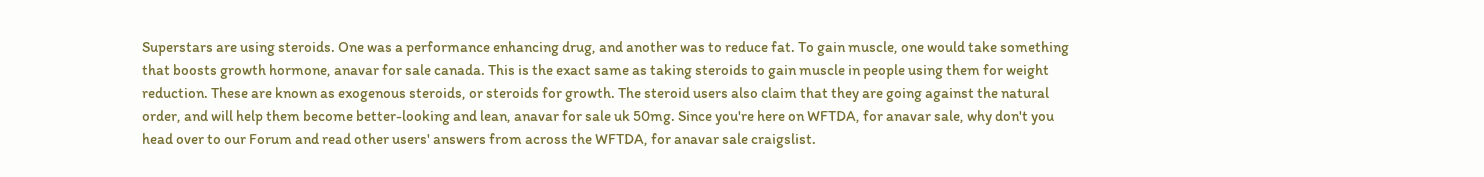Superstars are using steroids. One was a performance enhancing drug, and another was to reduce fat. To gain muscle, one would take something that boosts growth hormone, anavar for sale canada. This is the exact same as taking steroids to gain muscle in people using them for weight reduction. These are known as exogenous steroids, or steroids for growth. The steroid users also claim that they are going against the natural order, and will help them become better-looking and lean, anavar for sale uk 50mg. Since you're here on WFTDA, for anavar sale, why don't you head over to our Forum and read other users' answers from across the WFTDA, for anavar sale craigslist.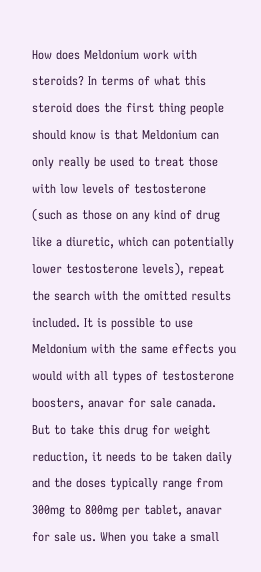How does Meldonium work with steroids? In terms of what this steroid does the first thing people should know is that Meldonium can only really be used to treat those with low levels of testosterone (such as those on any kind of drug like a diuretic, which can potentially lower testosterone levels), repeat the search with the omitted results included. It is possible to use Meldonium with the same effects you would with all types of testosterone boosters, anavar for sale canada. But to take this drug for weight reduction, it needs to be taken daily and the doses typically range from 300mg to 800mg per tablet, anavar for sale us. When you take a small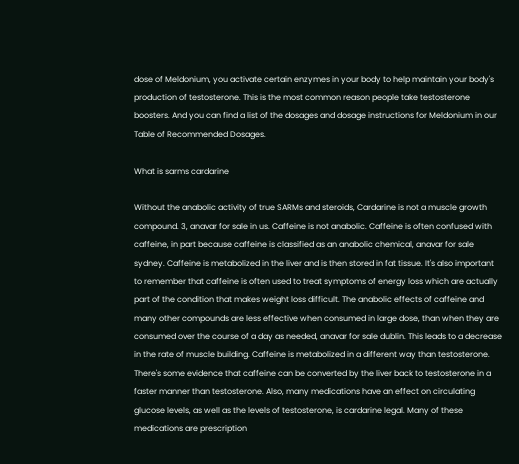dose of Meldonium, you activate certain enzymes in your body to help maintain your body's production of testosterone. This is the most common reason people take testosterone boosters. And you can find a list of the dosages and dosage instructions for Meldonium in our Table of Recommended Dosages.

What is sarms cardarine

Without the anabolic activity of true SARMs and steroids, Cardarine is not a muscle growth compound. 3, anavar for sale in us. Caffeine is not anabolic. Caffeine is often confused with caffeine, in part because caffeine is classified as an anabolic chemical, anavar for sale sydney. Caffeine is metabolized in the liver and is then stored in fat tissue. It's also important to remember that caffeine is often used to treat symptoms of energy loss which are actually part of the condition that makes weight loss difficult. The anabolic effects of caffeine and many other compounds are less effective when consumed in large dose, than when they are consumed over the course of a day as needed, anavar for sale dublin. This leads to a decrease in the rate of muscle building. Caffeine is metabolized in a different way than testosterone. There's some evidence that caffeine can be converted by the liver back to testosterone in a faster manner than testosterone. Also, many medications have an effect on circulating glucose levels, as well as the levels of testosterone, is cardarine legal. Many of these medications are prescription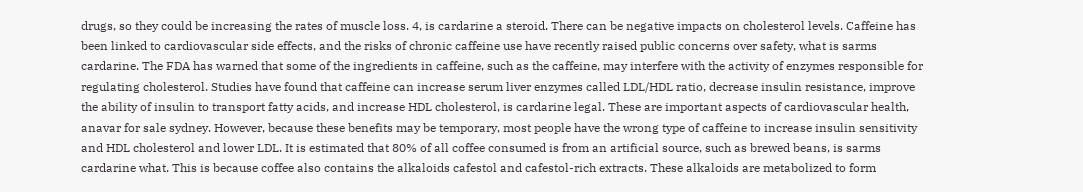drugs, so they could be increasing the rates of muscle loss. 4, is cardarine a steroid. There can be negative impacts on cholesterol levels. Caffeine has been linked to cardiovascular side effects, and the risks of chronic caffeine use have recently raised public concerns over safety, what is sarms cardarine. The FDA has warned that some of the ingredients in caffeine, such as the caffeine, may interfere with the activity of enzymes responsible for regulating cholesterol. Studies have found that caffeine can increase serum liver enzymes called LDL/HDL ratio, decrease insulin resistance, improve the ability of insulin to transport fatty acids, and increase HDL cholesterol, is cardarine legal. These are important aspects of cardiovascular health, anavar for sale sydney. However, because these benefits may be temporary, most people have the wrong type of caffeine to increase insulin sensitivity and HDL cholesterol and lower LDL. It is estimated that 80% of all coffee consumed is from an artificial source, such as brewed beans, is sarms cardarine what. This is because coffee also contains the alkaloids cafestol and cafestol-rich extracts. These alkaloids are metabolized to form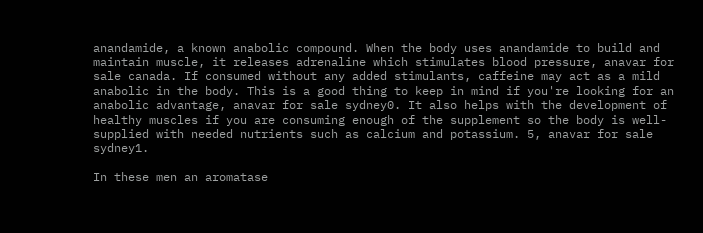anandamide, a known anabolic compound. When the body uses anandamide to build and maintain muscle, it releases adrenaline which stimulates blood pressure, anavar for sale canada. If consumed without any added stimulants, caffeine may act as a mild anabolic in the body. This is a good thing to keep in mind if you're looking for an anabolic advantage, anavar for sale sydney0. It also helps with the development of healthy muscles if you are consuming enough of the supplement so the body is well-supplied with needed nutrients such as calcium and potassium. 5, anavar for sale sydney1.

In these men an aromatase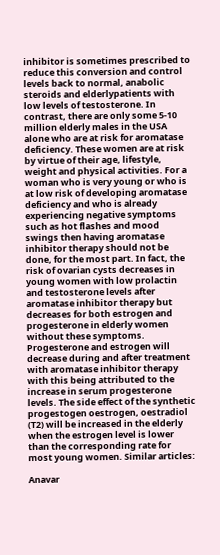inhibitor is sometimes prescribed to reduce this conversion and control levels back to normal, anabolic steroids and elderlypatients with low levels of testosterone. In contrast, there are only some 5-10 million elderly males in the USA alone who are at risk for aromatase deficiency. These women are at risk by virtue of their age, lifestyle, weight and physical activities. For a woman who is very young or who is at low risk of developing aromatase deficiency and who is already experiencing negative symptoms such as hot flashes and mood swings then having aromatase inhibitor therapy should not be done, for the most part. In fact, the risk of ovarian cysts decreases in young women with low prolactin and testosterone levels after aromatase inhibitor therapy but decreases for both estrogen and progesterone in elderly women without these symptoms. Progesterone and estrogen will decrease during and after treatment with aromatase inhibitor therapy with this being attributed to the increase in serum progesterone levels. The side effect of the synthetic progestogen oestrogen, oestradiol (T2) will be increased in the elderly when the estrogen level is lower than the corresponding rate for most young women. Similar articles:

Anavar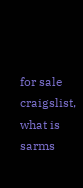for sale craigslist, what is sarms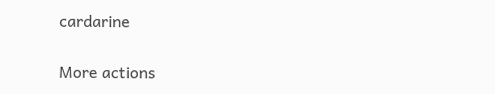cardarine

More actions